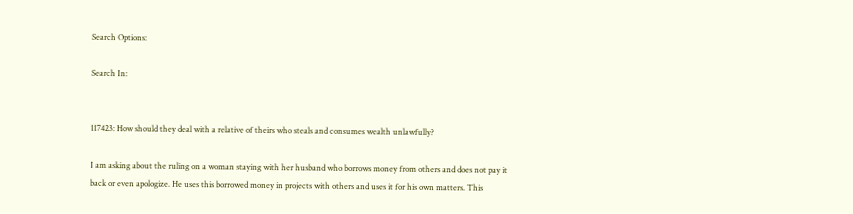Search Options:

Search In:


117423: How should they deal with a relative of theirs who steals and consumes wealth unlawfully?

I am asking about the ruling on a woman staying with her husband who borrows money from others and does not pay it back or even apologize. He uses this borrowed money in projects with others and uses it for his own matters. This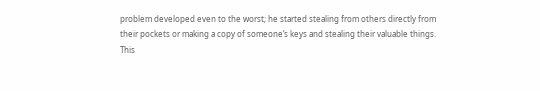problem developed even to the worst; he started stealing from others directly from their pockets or making a copy of someone’s keys and stealing their valuable things.
This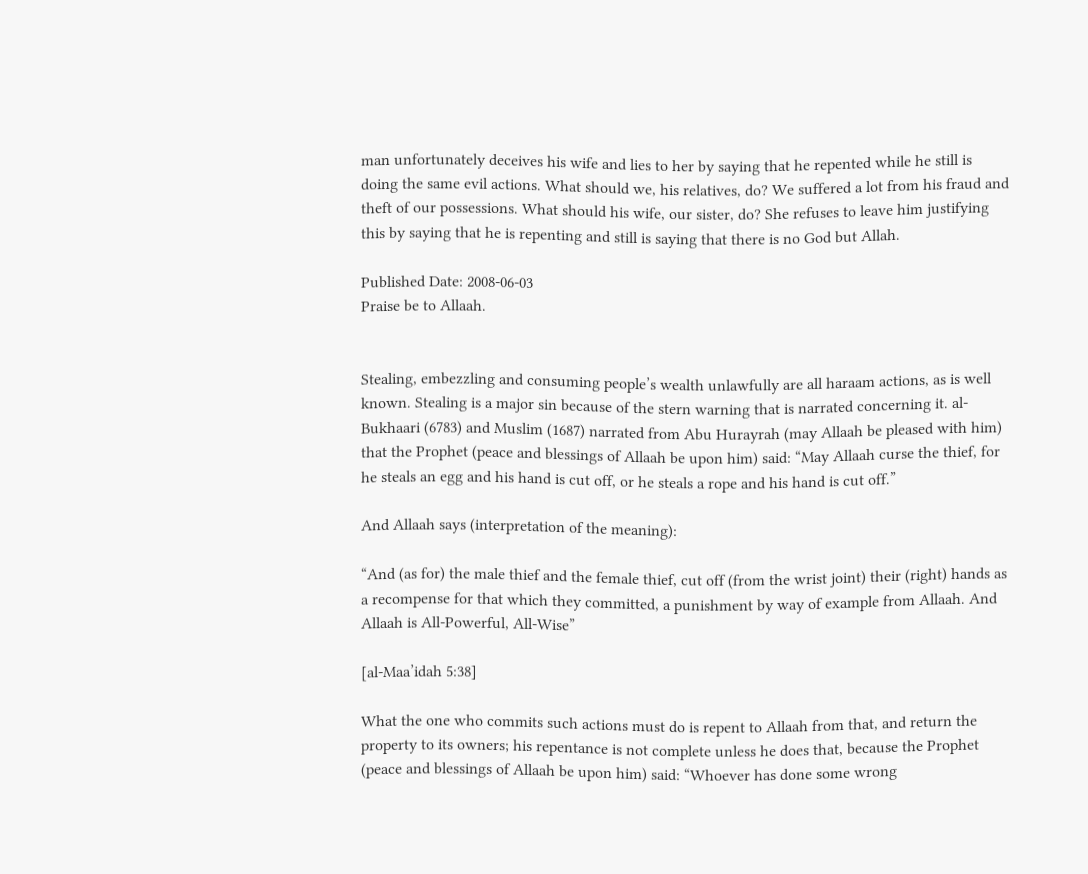man unfortunately deceives his wife and lies to her by saying that he repented while he still is doing the same evil actions. What should we, his relatives, do? We suffered a lot from his fraud and theft of our possessions. What should his wife, our sister, do? She refuses to leave him justifying this by saying that he is repenting and still is saying that there is no God but Allah.

Published Date: 2008-06-03
Praise be to Allaah.


Stealing, embezzling and consuming people’s wealth unlawfully are all haraam actions, as is well known. Stealing is a major sin because of the stern warning that is narrated concerning it. al-Bukhaari (6783) and Muslim (1687) narrated from Abu Hurayrah (may Allaah be pleased with him) that the Prophet (peace and blessings of Allaah be upon him) said: “May Allaah curse the thief, for he steals an egg and his hand is cut off, or he steals a rope and his hand is cut off.”

And Allaah says (interpretation of the meaning):

“And (as for) the male thief and the female thief, cut off (from the wrist joint) their (right) hands as a recompense for that which they committed, a punishment by way of example from Allaah. And Allaah is All‑Powerful, All‑Wise”

[al-Maa’idah 5:38]

What the one who commits such actions must do is repent to Allaah from that, and return the property to its owners; his repentance is not complete unless he does that, because the Prophet (peace and blessings of Allaah be upon him) said: “Whoever has done some wrong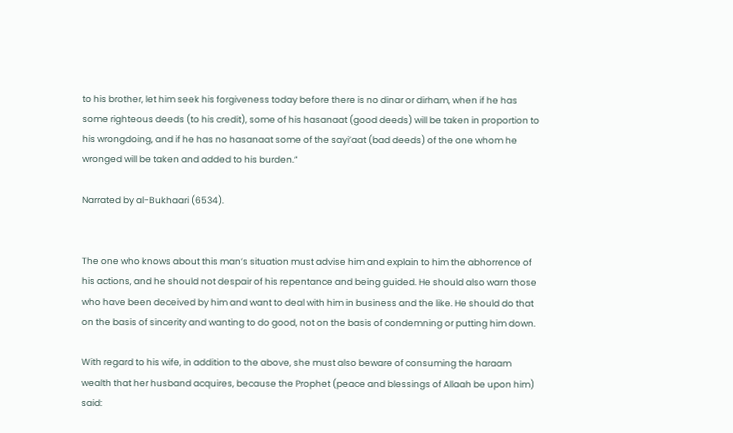to his brother, let him seek his forgiveness today before there is no dinar or dirham, when if he has some righteous deeds (to his credit), some of his hasanaat (good deeds) will be taken in proportion to his wrongdoing, and if he has no hasanaat some of the sayi’aat (bad deeds) of the one whom he wronged will be taken and added to his burden.”

Narrated by al-Bukhaari (6534).


The one who knows about this man’s situation must advise him and explain to him the abhorrence of his actions, and he should not despair of his repentance and being guided. He should also warn those who have been deceived by him and want to deal with him in business and the like. He should do that on the basis of sincerity and wanting to do good, not on the basis of condemning or putting him down.

With regard to his wife, in addition to the above, she must also beware of consuming the haraam wealth that her husband acquires, because the Prophet (peace and blessings of Allaah be upon him) said: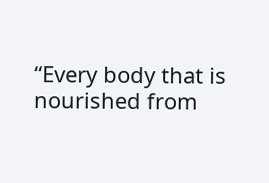“Every body that is nourished from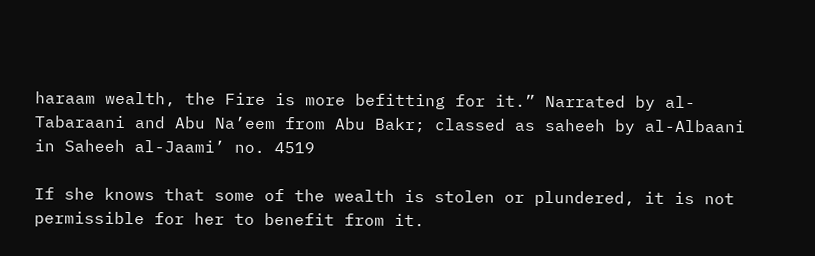haraam wealth, the Fire is more befitting for it.” Narrated by al-Tabaraani and Abu Na’eem from Abu Bakr; classed as saheeh by al-Albaani in Saheeh al-Jaami’ no. 4519

If she knows that some of the wealth is stolen or plundered, it is not permissible for her to benefit from it.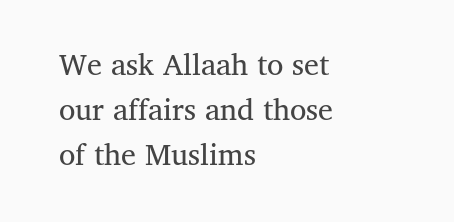We ask Allaah to set our affairs and those of the Muslims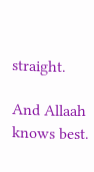straight.

And Allaah knows best.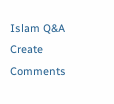Islam Q&A
Create Comments